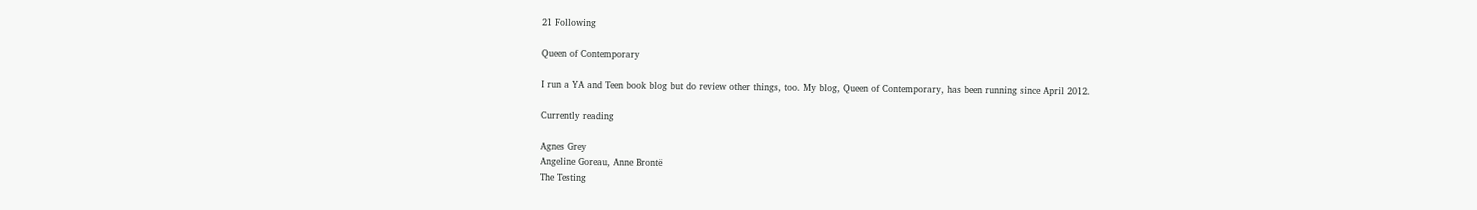21 Following

Queen of Contemporary

I run a YA and Teen book blog but do review other things, too. My blog, Queen of Contemporary, has been running since April 2012.

Currently reading

Agnes Grey
Angeline Goreau, Anne Brontë
The Testing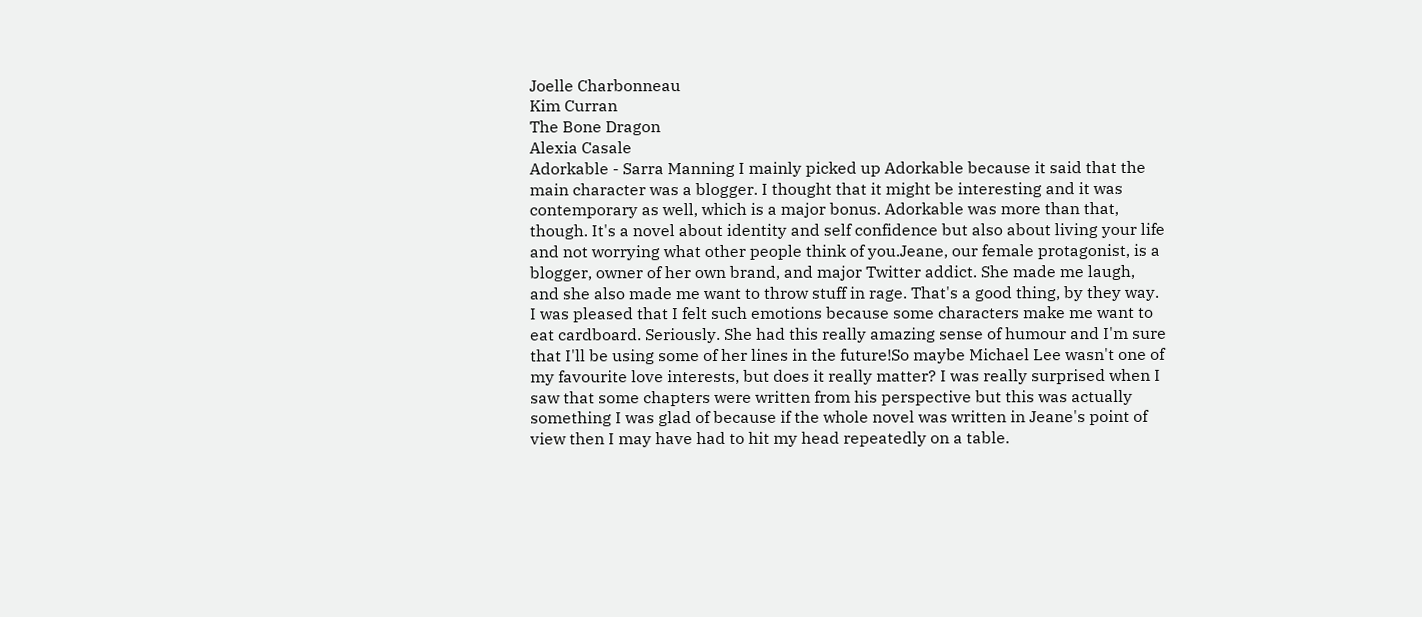Joelle Charbonneau
Kim Curran
The Bone Dragon
Alexia Casale
Adorkable - Sarra Manning I mainly picked up Adorkable because it said that the main character was a blogger. I thought that it might be interesting and it was contemporary as well, which is a major bonus. Adorkable was more than that, though. It's a novel about identity and self confidence but also about living your life and not worrying what other people think of you.Jeane, our female protagonist, is a blogger, owner of her own brand, and major Twitter addict. She made me laugh, and she also made me want to throw stuff in rage. That's a good thing, by they way. I was pleased that I felt such emotions because some characters make me want to eat cardboard. Seriously. She had this really amazing sense of humour and I'm sure that I'll be using some of her lines in the future!So maybe Michael Lee wasn't one of my favourite love interests, but does it really matter? I was really surprised when I saw that some chapters were written from his perspective but this was actually something I was glad of because if the whole novel was written in Jeane's point of view then I may have had to hit my head repeatedly on a table.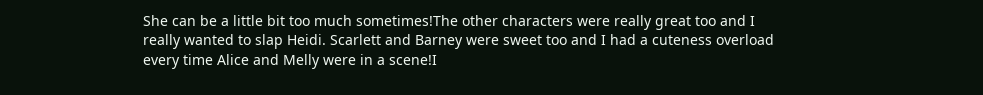She can be a little bit too much sometimes!The other characters were really great too and I really wanted to slap Heidi. Scarlett and Barney were sweet too and I had a cuteness overload every time Alice and Melly were in a scene!I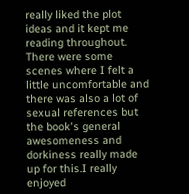really liked the plot ideas and it kept me reading throughout. There were some scenes where I felt a little uncomfortable and there was also a lot of sexual references but the book's general awesomeness and dorkiness really made up for this.I really enjoyed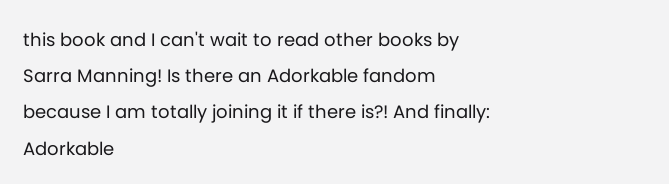this book and I can't wait to read other books by Sarra Manning! Is there an Adorkable fandom because I am totally joining it if there is?! And finally: Adorkable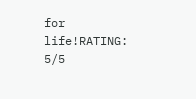for life!RATING: 5/5